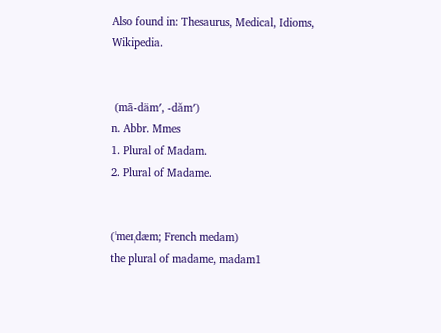Also found in: Thesaurus, Medical, Idioms, Wikipedia.


 (mā-däm′, -dăm′)
n. Abbr. Mmes
1. Plural of Madam.
2. Plural of Madame.


(ˈmeɪˌdæm; French medam)
the plural of madame, madam1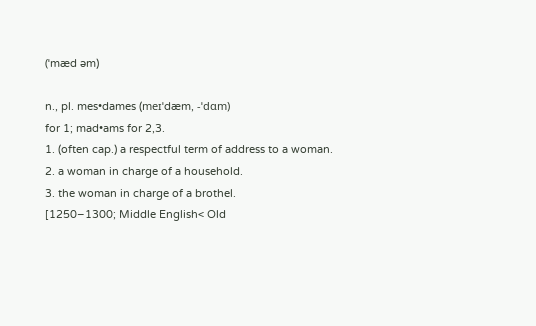(ˈmæd əm)

n., pl. mes•dames (meɪˈdæm, -ˈdɑm)
for 1; mad•ams for 2,3.
1. (often cap.) a respectful term of address to a woman.
2. a woman in charge of a household.
3. the woman in charge of a brothel.
[1250–1300; Middle English< Old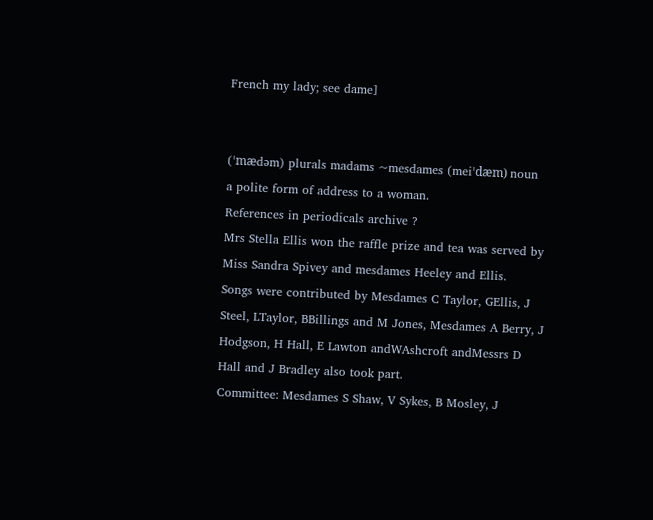French my lady; see dame]


(ˈmӕdəm) plurals madams ~mesdames (meiˈdӕm) noun
a polite form of address to a woman.
References in periodicals archive ?
Mrs Stella Ellis won the raffle prize and tea was served by Miss Sandra Spivey and mesdames Heeley and Ellis.
Songs were contributed by Mesdames C Taylor, GEllis, J Steel, LTaylor, BBillings and M Jones, Mesdames A Berry, J Hodgson, H Hall, E Lawton andWAshcroft andMessrs D Hall and J Bradley also took part.
Committee: Mesdames S Shaw, V Sykes, B Mosley, J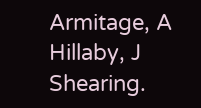Armitage, A Hillaby, J Shearing.